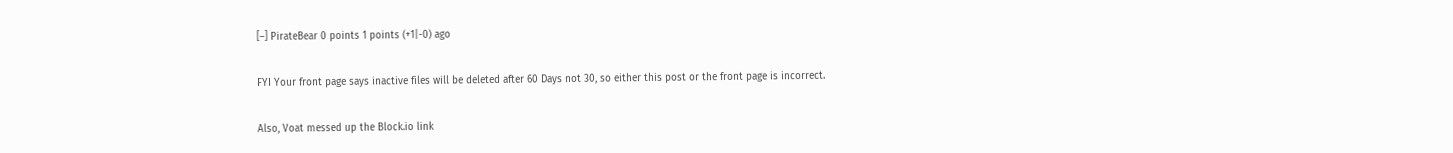[–] PirateBear 0 points 1 points (+1|-0) ago

FYI Your front page says inactive files will be deleted after 60 Days not 30, so either this post or the front page is incorrect.

Also, Voat messed up the Block.io link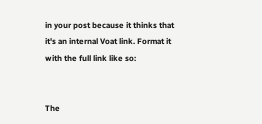in your post because it thinks that it's an internal Voat link. Format it with the full link like so:


The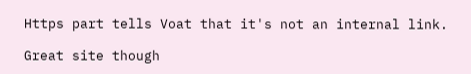Https part tells Voat that it's not an internal link.

Great site though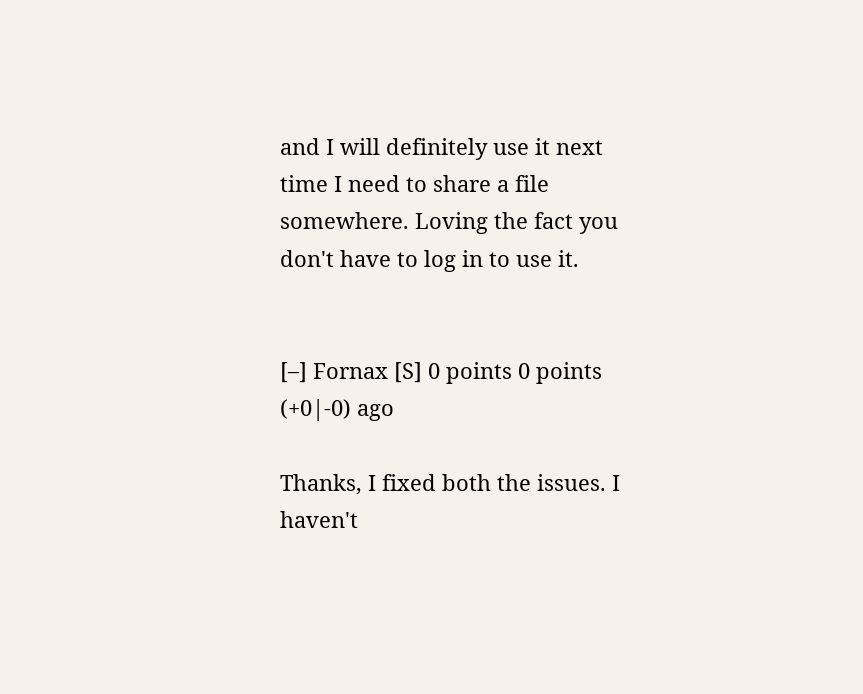and I will definitely use it next time I need to share a file somewhere. Loving the fact you don't have to log in to use it.


[–] Fornax [S] 0 points 0 points (+0|-0) ago

Thanks, I fixed both the issues. I haven't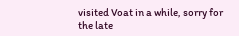visited Voat in a while, sorry for the late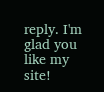reply. I'm glad you like my site!